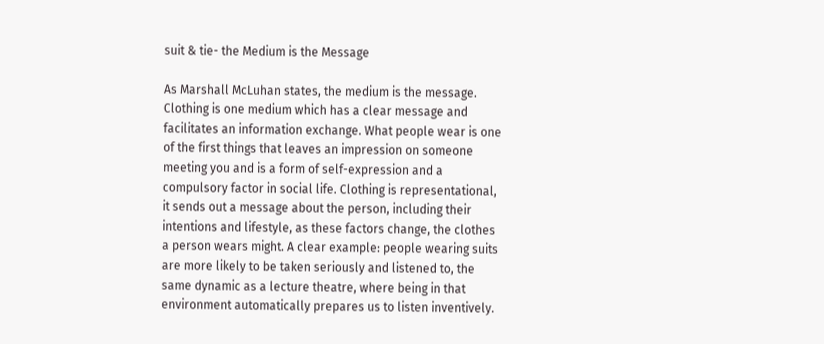suit & tie- the Medium is the Message

As Marshall McLuhan states, the medium is the message. Clothing is one medium which has a clear message and facilitates an information exchange. What people wear is one of the first things that leaves an impression on someone meeting you and is a form of self-expression and a compulsory factor in social life. Clothing is representational, it sends out a message about the person, including their intentions and lifestyle, as these factors change, the clothes a person wears might. A clear example: people wearing suits are more likely to be taken seriously and listened to, the same dynamic as a lecture theatre, where being in that environment automatically prepares us to listen inventively.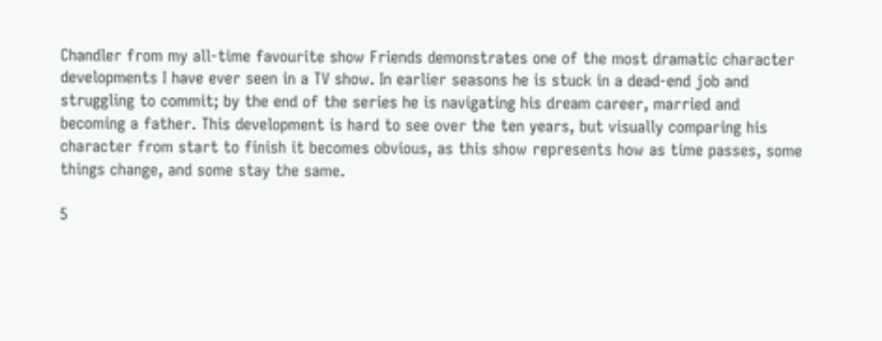Chandler from my all-time favourite show Friends demonstrates one of the most dramatic character developments I have ever seen in a TV show. In earlier seasons he is stuck in a dead-end job and struggling to commit; by the end of the series he is navigating his dream career, married and becoming a father. This development is hard to see over the ten years, but visually comparing his character from start to finish it becomes obvious, as this show represents how as time passes, some things change, and some stay the same.

5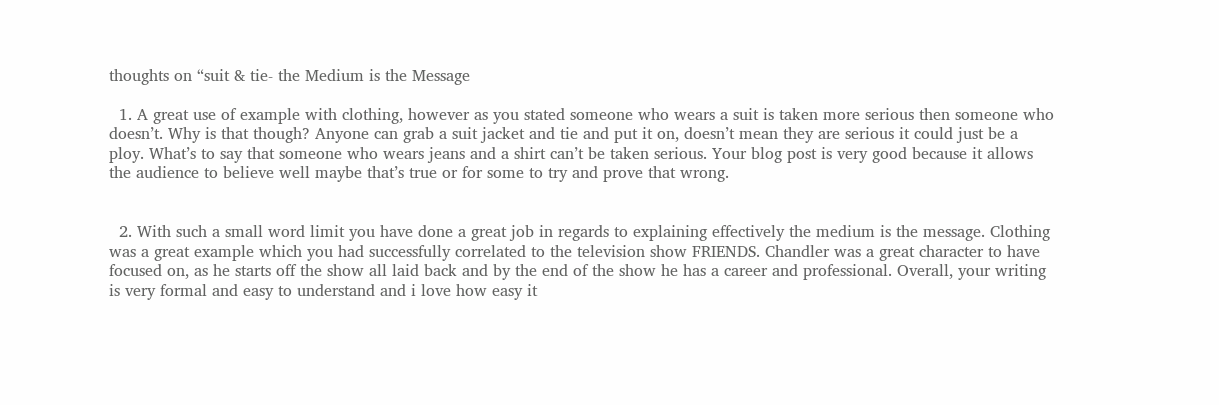thoughts on “suit & tie- the Medium is the Message

  1. A great use of example with clothing, however as you stated someone who wears a suit is taken more serious then someone who doesn’t. Why is that though? Anyone can grab a suit jacket and tie and put it on, doesn’t mean they are serious it could just be a ploy. What’s to say that someone who wears jeans and a shirt can’t be taken serious. Your blog post is very good because it allows the audience to believe well maybe that’s true or for some to try and prove that wrong.


  2. With such a small word limit you have done a great job in regards to explaining effectively the medium is the message. Clothing was a great example which you had successfully correlated to the television show FRIENDS. Chandler was a great character to have focused on, as he starts off the show all laid back and by the end of the show he has a career and professional. Overall, your writing is very formal and easy to understand and i love how easy it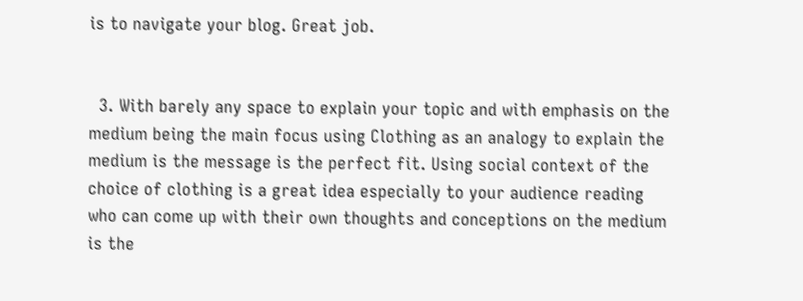is to navigate your blog. Great job.


  3. With barely any space to explain your topic and with emphasis on the medium being the main focus using Clothing as an analogy to explain the medium is the message is the perfect fit. Using social context of the choice of clothing is a great idea especially to your audience reading who can come up with their own thoughts and conceptions on the medium is the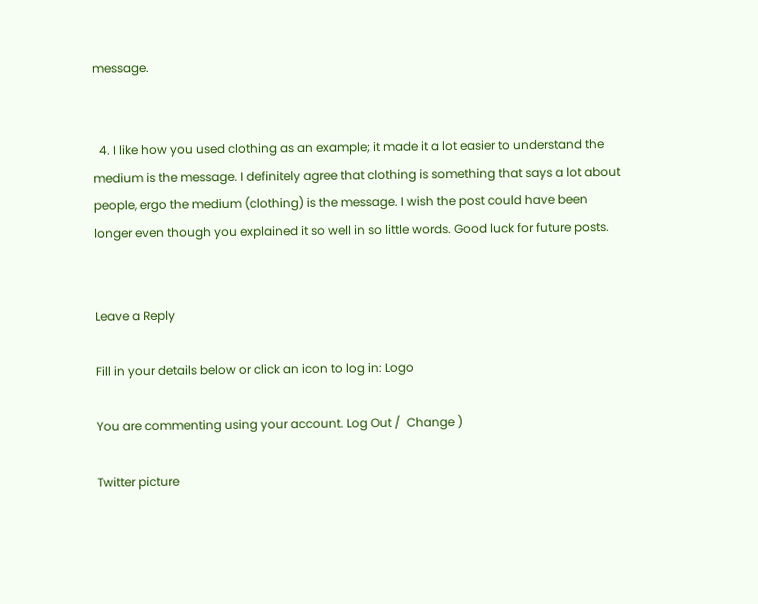message.


  4. I like how you used clothing as an example; it made it a lot easier to understand the medium is the message. I definitely agree that clothing is something that says a lot about people, ergo the medium (clothing) is the message. I wish the post could have been longer even though you explained it so well in so little words. Good luck for future posts.


Leave a Reply

Fill in your details below or click an icon to log in: Logo

You are commenting using your account. Log Out /  Change )

Twitter picture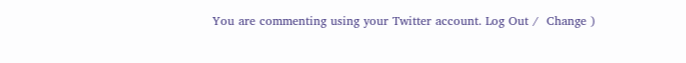You are commenting using your Twitter account. Log Out /  Change )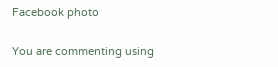Facebook photo

You are commenting using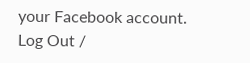your Facebook account. Log Out /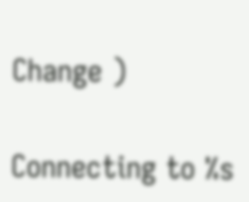Change )

Connecting to %s